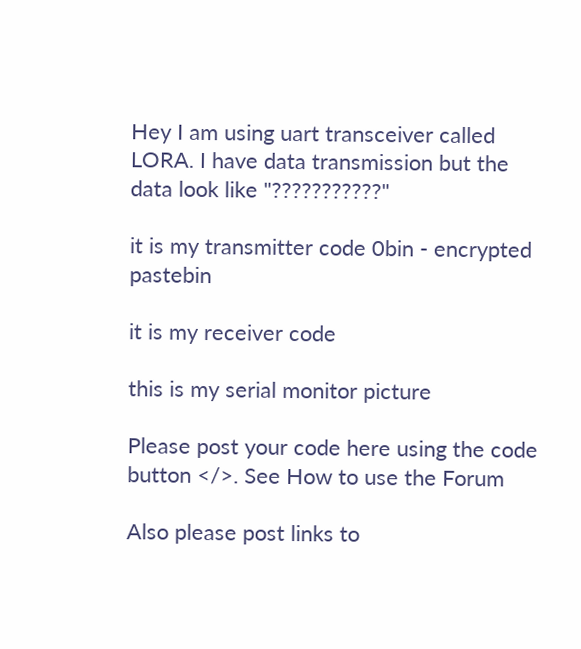Hey I am using uart transceiver called LORA. I have data transmission but the data look like "???????????"

it is my transmitter code 0bin - encrypted pastebin

it is my receiver code

this is my serial monitor picture

Please post your code here using the code button </>. See How to use the Forum

Also please post links to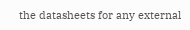the datasheets for any external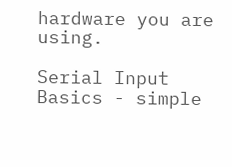hardware you are using.

Serial Input Basics - simple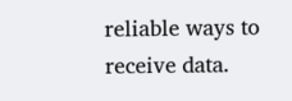reliable ways to receive data.